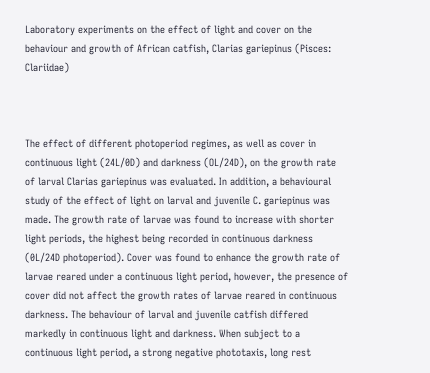Laboratory experiments on the effect of light and cover on the behaviour and growth of African catfish, Clarias gariepinus (Pisces: Clariidae)



The effect of different photoperiod regimes, as well as cover in continuous light (24L/0D) and darkness (OL/24D), on the growth rate of larval Clarias gariepinus was evaluated. In addition, a behavioural study of the effect of light on larval and juvenile C. gariepinus was made. The growth rate of larvae was found to increase with shorter light periods, the highest being recorded in continuous darkness (0L/24D photoperiod). Cover was found to enhance the growth rate of larvae reared under a continuous light period, however, the presence of cover did not affect the growth rates of larvae reared in continuous darkness. The behaviour of larval and juvenile catfish differed markedly in continuous light and darkness. When subject to a continuous light period, a strong negative phototaxis, long rest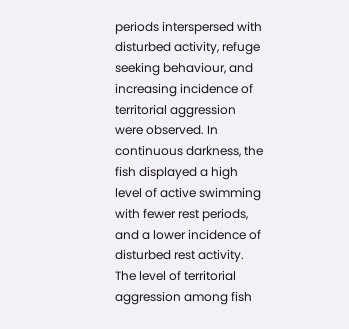periods interspersed with disturbed activity, refuge seeking behaviour, and increasing incidence of territorial aggression were observed. In continuous darkness, the fish displayed a high level of active swimming with fewer rest periods, and a lower incidence of disturbed rest activity. The level of territorial aggression among fish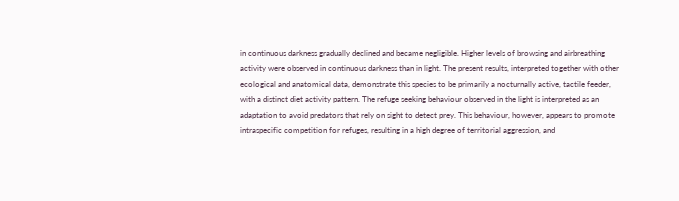in continuous darkness gradually declined and became negligible. Higher levels of browsing and airbreathing activity were observed in continuous darkness than in light. The present results, interpreted together with other ecological and anatomical data, demonstrate this species to be primarily a nocturnally active, tactile feeder, with a distinct diet activity pattern. The refuge seeking behaviour observed in the light is interpreted as an adaptation to avoid predators that rely on sight to detect prey. This behaviour, however, appears to promote intraspecific competition for refuges, resulting in a high degree of territorial aggression, and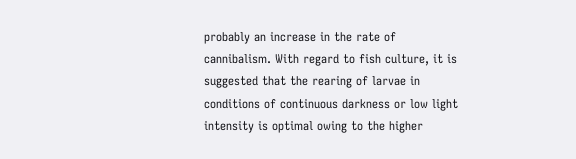probably an increase in the rate of cannibalism. With regard to fish culture, it is suggested that the rearing of larvae in conditions of continuous darkness or low light intensity is optimal owing to the higher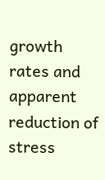growth rates and apparent reduction of stress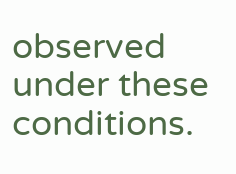observed under these conditions.